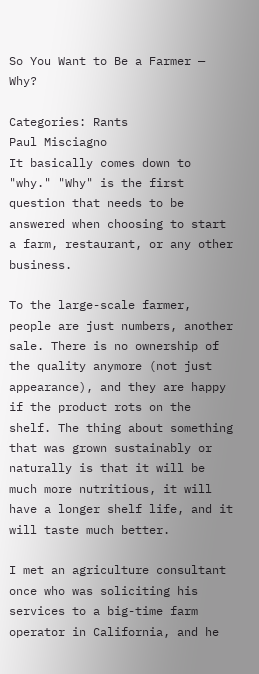So You Want to Be a Farmer — Why?

Categories: Rants
Paul Misciagno
It basically comes down to "why." "Why" is the first question that needs to be answered when choosing to start a farm, restaurant, or any other business.

To the large-scale farmer, people are just numbers, another sale. There is no ownership of the quality anymore (not just appearance), and they are happy if the product rots on the shelf. The thing about something that was grown sustainably or naturally is that it will be much more nutritious, it will have a longer shelf life, and it will taste much better.

I met an agriculture consultant once who was soliciting his services to a big-time farm operator in California, and he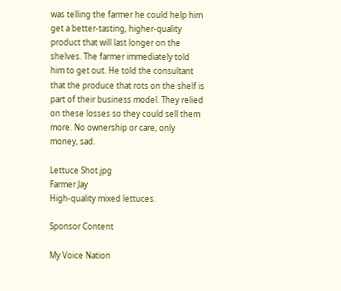was telling the farmer he could help him get a better-tasting, higher-quality product that will last longer on the shelves. The farmer immediately told him to get out. He told the consultant that the produce that rots on the shelf is part of their business model. They relied on these losses so they could sell them more. No ownership or care, only money, sad.

Lettuce Shot.jpg
Farmer Jay
High-quality mixed lettuces.

Sponsor Content

My Voice Nation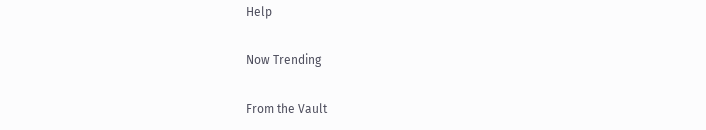Help

Now Trending

From the Vault